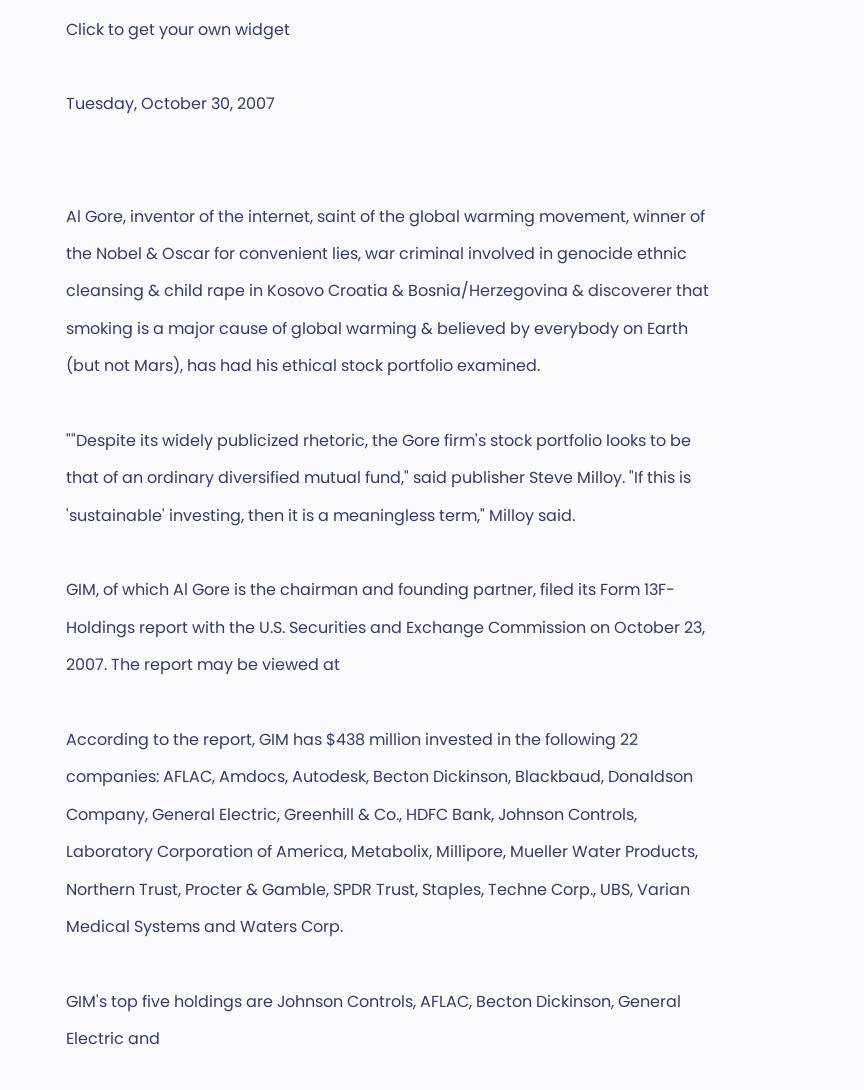Click to get your own widget

Tuesday, October 30, 2007


Al Gore, inventor of the internet, saint of the global warming movement, winner of the Nobel & Oscar for convenient lies, war criminal involved in genocide ethnic cleansing & child rape in Kosovo Croatia & Bosnia/Herzegovina & discoverer that smoking is a major cause of global warming & believed by everybody on Earth (but not Mars), has had his ethical stock portfolio examined.

""Despite its widely publicized rhetoric, the Gore firm's stock portfolio looks to be that of an ordinary diversified mutual fund," said publisher Steve Milloy. "If this is 'sustainable' investing, then it is a meaningless term," Milloy said.

GIM, of which Al Gore is the chairman and founding partner, filed its Form 13F-Holdings report with the U.S. Securities and Exchange Commission on October 23, 2007. The report may be viewed at

According to the report, GIM has $438 million invested in the following 22 companies: AFLAC, Amdocs, Autodesk, Becton Dickinson, Blackbaud, Donaldson Company, General Electric, Greenhill & Co., HDFC Bank, Johnson Controls, Laboratory Corporation of America, Metabolix, Millipore, Mueller Water Products, Northern Trust, Procter & Gamble, SPDR Trust, Staples, Techne Corp., UBS, Varian Medical Systems and Waters Corp.

GIM's top five holdings are Johnson Controls, AFLAC, Becton Dickinson, General Electric and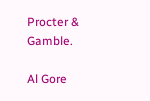Procter & Gamble.

Al Gore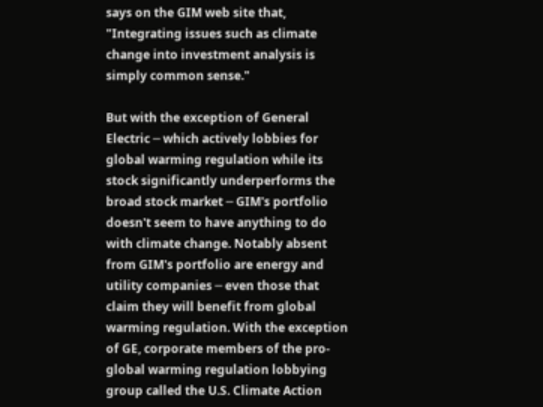says on the GIM web site that, "Integrating issues such as climate change into investment analysis is simply common sense."

But with the exception of General Electric ─ which actively lobbies for global warming regulation while its stock significantly underperforms the broad stock market ─ GIM's portfolio doesn't seem to have anything to do with climate change. Notably absent from GIM's portfolio are energy and utility companies ─ even those that claim they will benefit from global warming regulation. With the exception of GE, corporate members of the pro-global warming regulation lobbying group called the U.S. Climate Action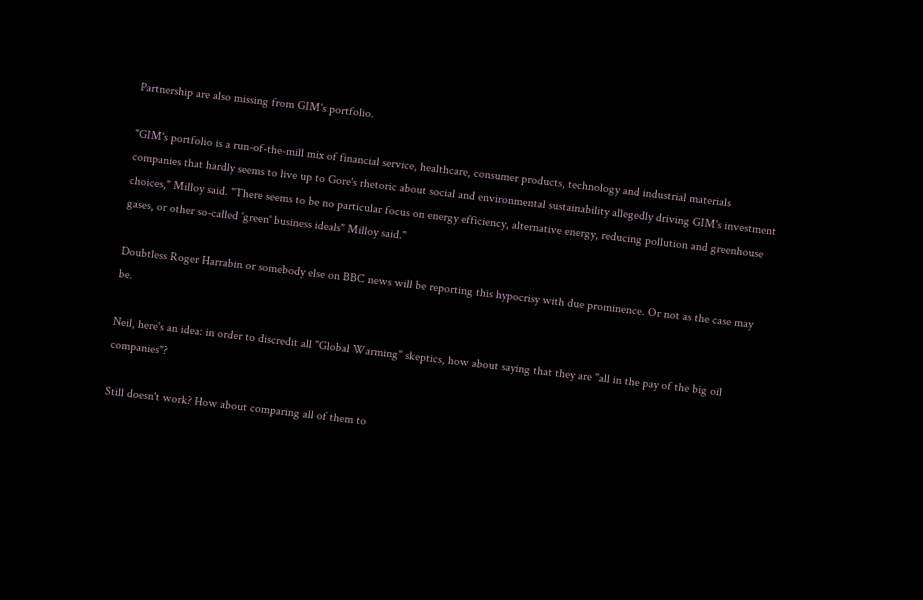Partnership are also missing from GIM's portfolio.

"GIM's portfolio is a run-of-the-mill mix of financial service, healthcare, consumer products, technology and industrial materials companies that hardly seems to live up to Gore's rhetoric about social and environmental sustainability allegedly driving GIM's investment choices," Milloy said. "There seems to be no particular focus on energy efficiency, alternative energy, reducing pollution and greenhouse gases, or other so-called 'green' business ideals" Milloy said."

Doubtless Roger Harrabin or somebody else on BBC news will be reporting this hypocrisy with due prominence. Or not as the case may be.

Neil, here's an idea: in order to discredit all "Global Warming" skeptics, how about saying that they are "all in the pay of the big oil companies"?

Still doesn't work? How about comparing all of them to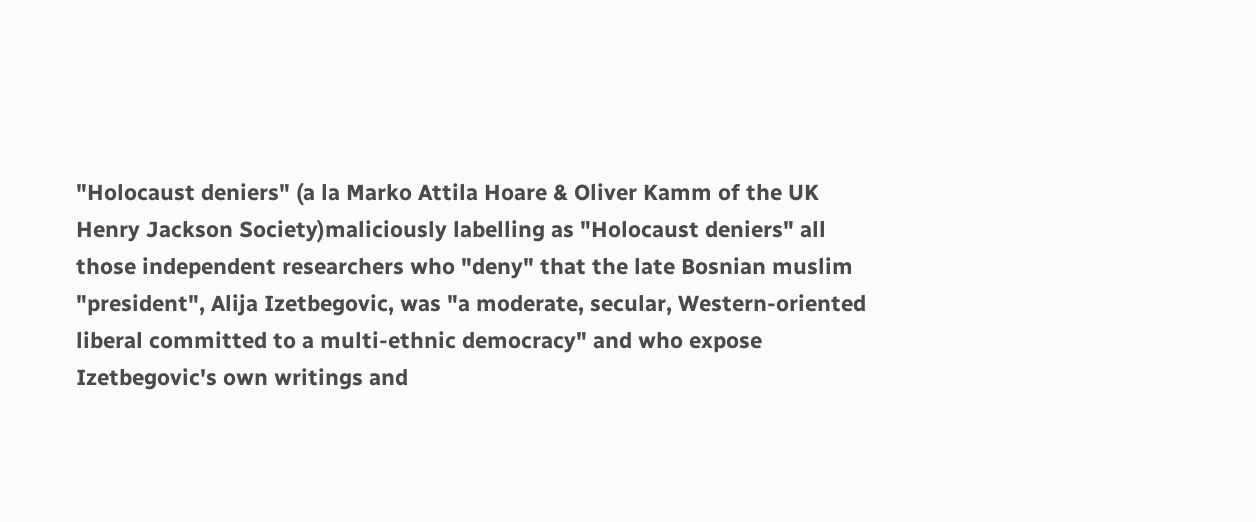"Holocaust deniers" (a la Marko Attila Hoare & Oliver Kamm of the UK Henry Jackson Society)maliciously labelling as "Holocaust deniers" all those independent researchers who "deny" that the late Bosnian muslim "president", Alija Izetbegovic, was "a moderate, secular, Western-oriented liberal committed to a multi-ethnic democracy" and who expose Izetbegovic's own writings and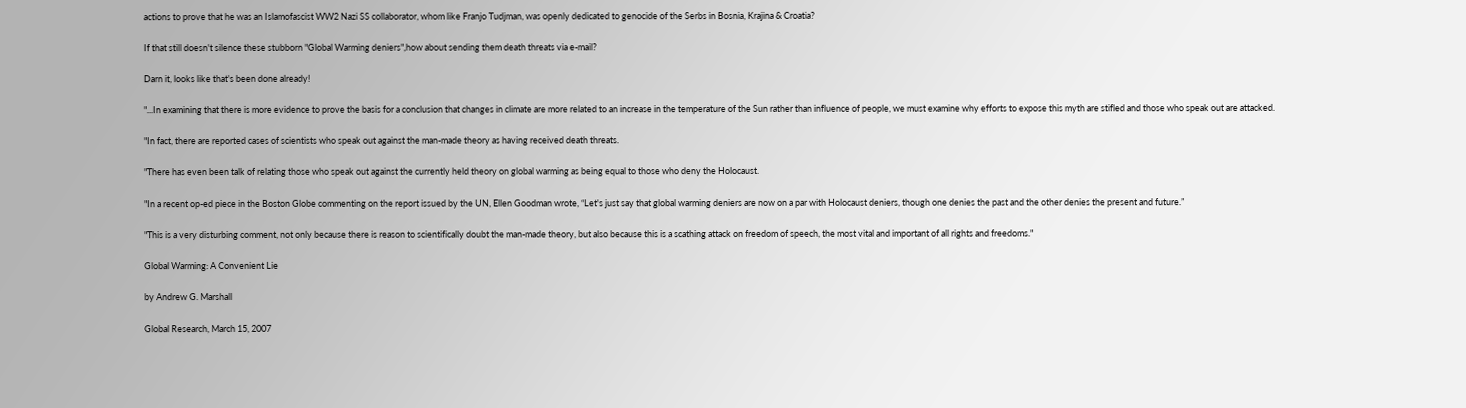actions to prove that he was an Islamofascist WW2 Nazi SS collaborator, whom like Franjo Tudjman, was openly dedicated to genocide of the Serbs in Bosnia, Krajina & Croatia?

If that still doesn't silence these stubborn "Global Warming deniers",how about sending them death threats via e-mail?

Darn it, looks like that's been done already!

"...In examining that there is more evidence to prove the basis for a conclusion that changes in climate are more related to an increase in the temperature of the Sun rather than influence of people, we must examine why efforts to expose this myth are stifled and those who speak out are attacked.

"In fact, there are reported cases of scientists who speak out against the man-made theory as having received death threats.

"There has even been talk of relating those who speak out against the currently held theory on global warming as being equal to those who deny the Holocaust.

"In a recent op-ed piece in the Boston Globe commenting on the report issued by the UN, Ellen Goodman wrote, “Let's just say that global warming deniers are now on a par with Holocaust deniers, though one denies the past and the other denies the present and future.”

"This is a very disturbing comment, not only because there is reason to scientifically doubt the man-made theory, but also because this is a scathing attack on freedom of speech, the most vital and important of all rights and freedoms."

Global Warming: A Convenient Lie

by Andrew G. Marshall

Global Research, March 15, 2007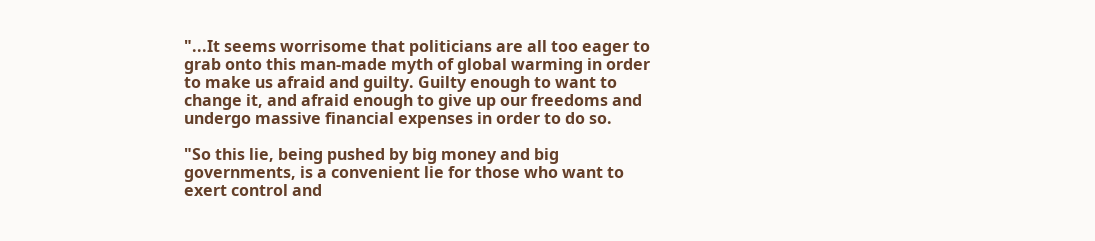"...It seems worrisome that politicians are all too eager to grab onto this man-made myth of global warming in order to make us afraid and guilty. Guilty enough to want to change it, and afraid enough to give up our freedoms and undergo massive financial expenses in order to do so.

"So this lie, being pushed by big money and big governments, is a convenient lie for those who want to exert control and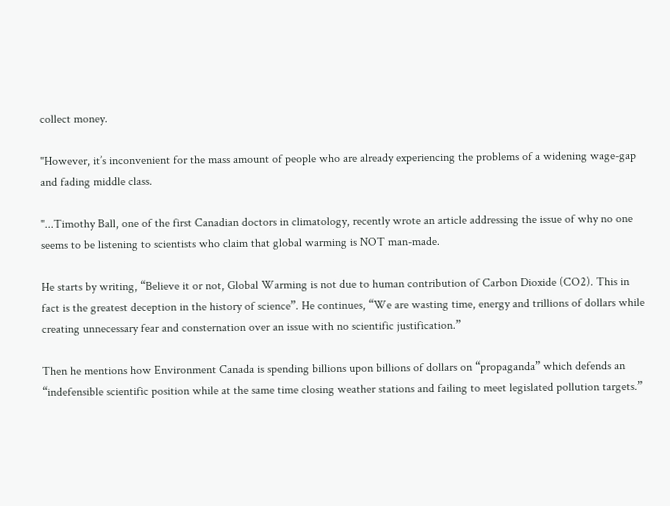collect money.

"However, it’s inconvenient for the mass amount of people who are already experiencing the problems of a widening wage-gap and fading middle class.

"...Timothy Ball, one of the first Canadian doctors in climatology, recently wrote an article addressing the issue of why no one seems to be listening to scientists who claim that global warming is NOT man-made.

He starts by writing, “Believe it or not, Global Warming is not due to human contribution of Carbon Dioxide (CO2). This in fact is the greatest deception in the history of science”. He continues, “We are wasting time, energy and trillions of dollars while creating unnecessary fear and consternation over an issue with no scientific justification.”

Then he mentions how Environment Canada is spending billions upon billions of dollars on “propaganda” which defends an “indefensible scientific position while at the same time closing weather stations and failing to meet legislated pollution targets.”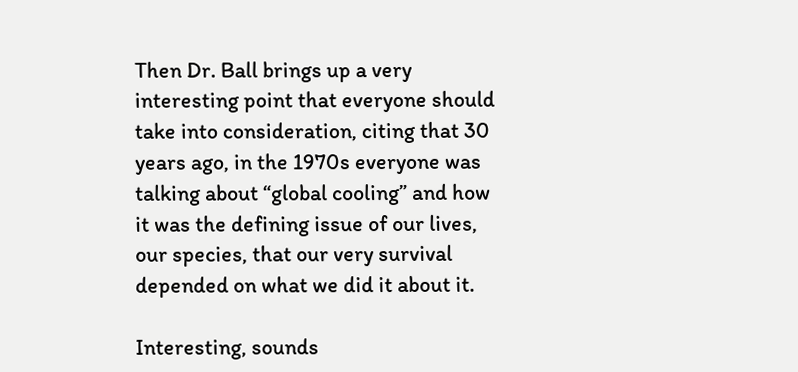Then Dr. Ball brings up a very interesting point that everyone should take into consideration, citing that 30 years ago, in the 1970s everyone was talking about “global cooling” and how it was the defining issue of our lives, our species, that our very survival depended on what we did it about it.

Interesting, sounds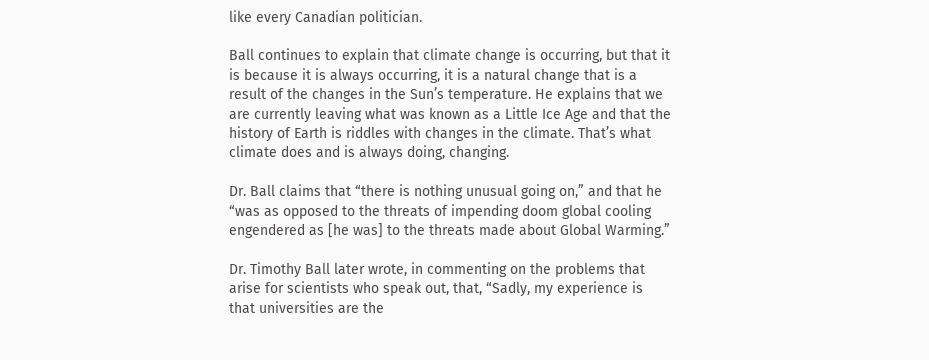like every Canadian politician.

Ball continues to explain that climate change is occurring, but that it is because it is always occurring, it is a natural change that is a result of the changes in the Sun’s temperature. He explains that we are currently leaving what was known as a Little Ice Age and that the history of Earth is riddles with changes in the climate. That’s what climate does and is always doing, changing.

Dr. Ball claims that “there is nothing unusual going on,” and that he “was as opposed to the threats of impending doom global cooling engendered as [he was] to the threats made about Global Warming.”

Dr. Timothy Ball later wrote, in commenting on the problems that arise for scientists who speak out, that, “Sadly, my experience is that universities are the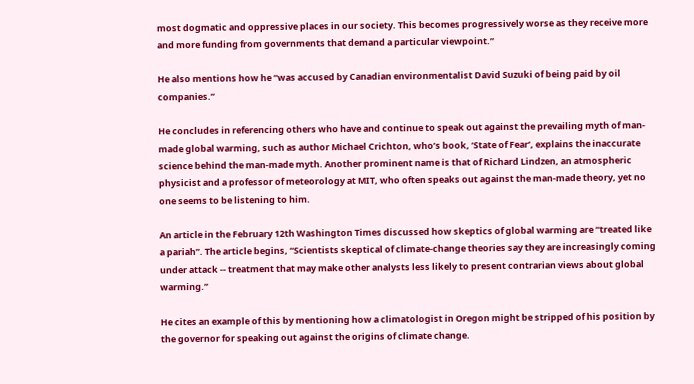most dogmatic and oppressive places in our society. This becomes progressively worse as they receive more and more funding from governments that demand a particular viewpoint.”

He also mentions how he “was accused by Canadian environmentalist David Suzuki of being paid by oil companies.”

He concludes in referencing others who have and continue to speak out against the prevailing myth of man-made global warming, such as author Michael Crichton, who’s book, ‘State of Fear’, explains the inaccurate science behind the man-made myth. Another prominent name is that of Richard Lindzen, an atmospheric physicist and a professor of meteorology at MIT, who often speaks out against the man-made theory, yet no one seems to be listening to him.

An article in the February 12th Washington Times discussed how skeptics of global warming are “treated like a pariah”. The article begins, “Scientists skeptical of climate-change theories say they are increasingly coming under attack -- treatment that may make other analysts less likely to present contrarian views about global warming.”

He cites an example of this by mentioning how a climatologist in Oregon might be stripped of his position by the governor for speaking out against the origins of climate change.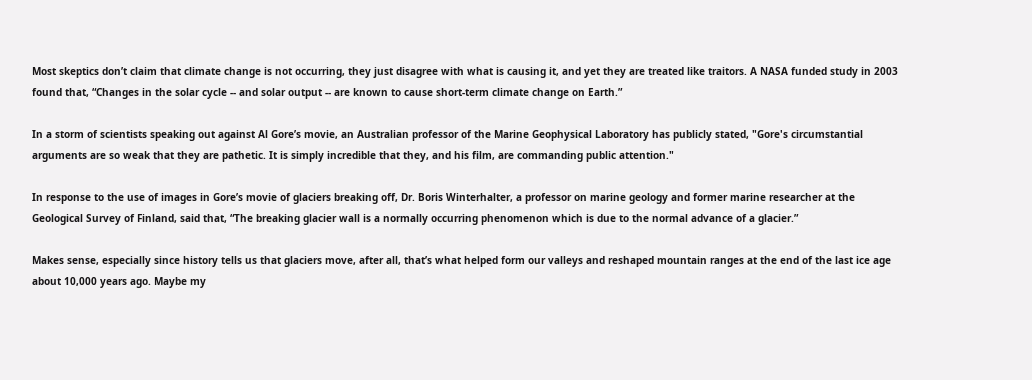Most skeptics don’t claim that climate change is not occurring, they just disagree with what is causing it, and yet they are treated like traitors. A NASA funded study in 2003 found that, “Changes in the solar cycle -- and solar output -- are known to cause short-term climate change on Earth.”

In a storm of scientists speaking out against Al Gore’s movie, an Australian professor of the Marine Geophysical Laboratory has publicly stated, "Gore's circumstantial arguments are so weak that they are pathetic. It is simply incredible that they, and his film, are commanding public attention."

In response to the use of images in Gore’s movie of glaciers breaking off, Dr. Boris Winterhalter, a professor on marine geology and former marine researcher at the Geological Survey of Finland, said that, “The breaking glacier wall is a normally occurring phenomenon which is due to the normal advance of a glacier.”

Makes sense, especially since history tells us that glaciers move, after all, that’s what helped form our valleys and reshaped mountain ranges at the end of the last ice age about 10,000 years ago. Maybe my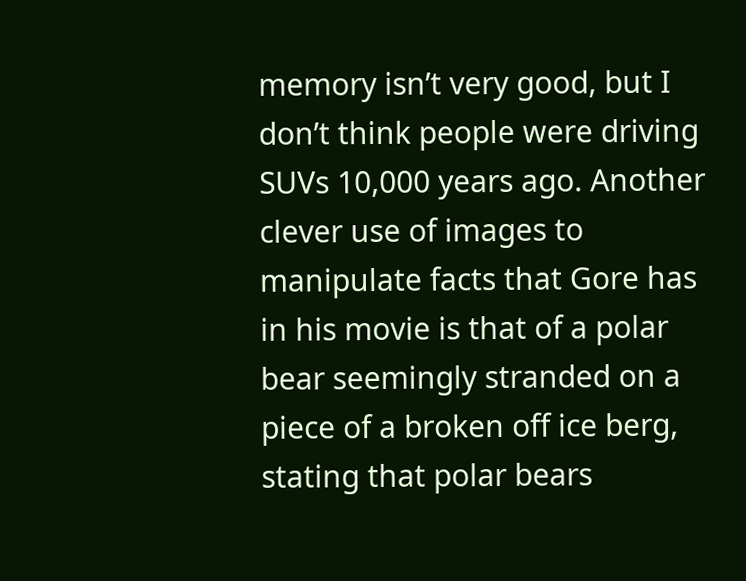memory isn’t very good, but I don’t think people were driving SUVs 10,000 years ago. Another clever use of images to manipulate facts that Gore has in his movie is that of a polar bear seemingly stranded on a piece of a broken off ice berg, stating that polar bears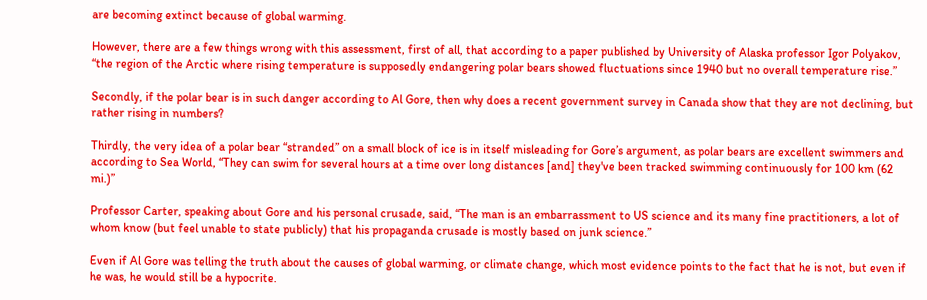are becoming extinct because of global warming.

However, there are a few things wrong with this assessment, first of all, that according to a paper published by University of Alaska professor Igor Polyakov, “the region of the Arctic where rising temperature is supposedly endangering polar bears showed fluctuations since 1940 but no overall temperature rise.”

Secondly, if the polar bear is in such danger according to Al Gore, then why does a recent government survey in Canada show that they are not declining, but rather rising in numbers?

Thirdly, the very idea of a polar bear “stranded” on a small block of ice is in itself misleading for Gore’s argument, as polar bears are excellent swimmers and according to Sea World, “They can swim for several hours at a time over long distances [and] they've been tracked swimming continuously for 100 km (62 mi.)”

Professor Carter, speaking about Gore and his personal crusade, said, “The man is an embarrassment to US science and its many fine practitioners, a lot of whom know (but feel unable to state publicly) that his propaganda crusade is mostly based on junk science.”

Even if Al Gore was telling the truth about the causes of global warming, or climate change, which most evidence points to the fact that he is not, but even if he was, he would still be a hypocrite.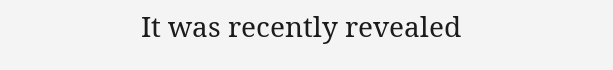It was recently revealed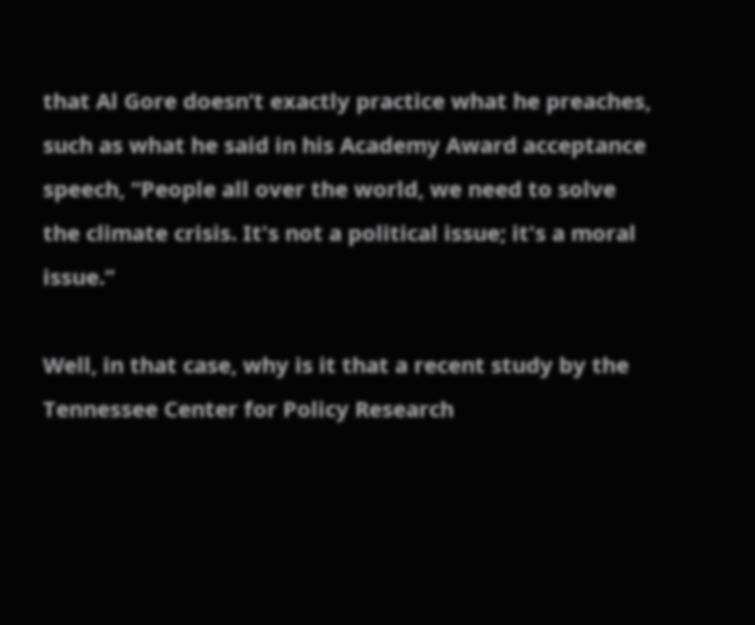that Al Gore doesn’t exactly practice what he preaches, such as what he said in his Academy Award acceptance speech, “People all over the world, we need to solve the climate crisis. It's not a political issue; it's a moral issue.”

Well, in that case, why is it that a recent study by the Tennessee Center for Policy Research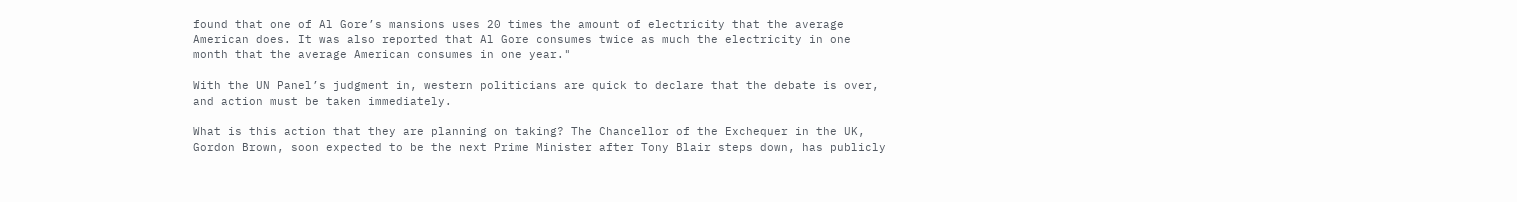found that one of Al Gore’s mansions uses 20 times the amount of electricity that the average American does. It was also reported that Al Gore consumes twice as much the electricity in one month that the average American consumes in one year."

With the UN Panel’s judgment in, western politicians are quick to declare that the debate is over, and action must be taken immediately.

What is this action that they are planning on taking? The Chancellor of the Exchequer in the UK, Gordon Brown, soon expected to be the next Prime Minister after Tony Blair steps down, has publicly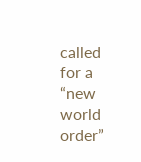called for a “new world order”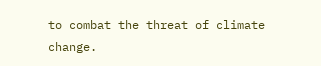to combat the threat of climate change.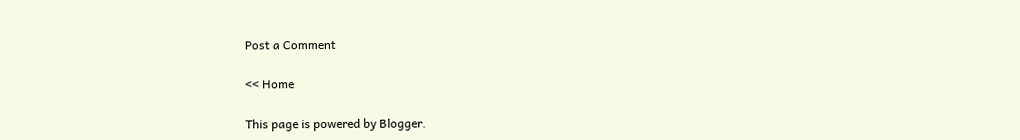Post a Comment

<< Home

This page is powered by Blogger.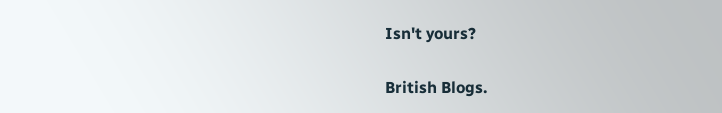Isn't yours?

British Blogs.